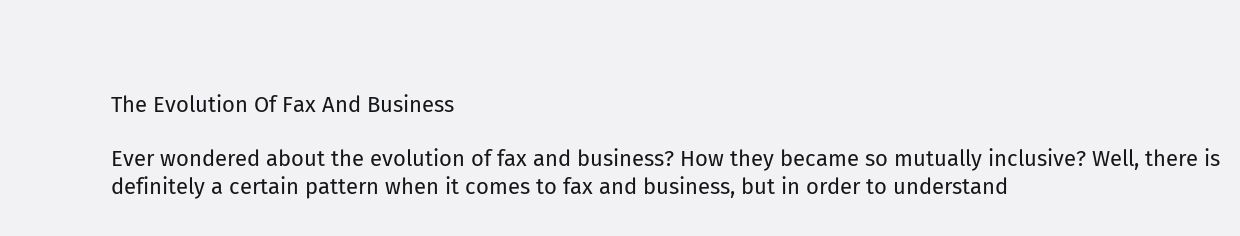The Evolution Of Fax And Business

Ever wondered about the evolution of fax and business? How they became so mutually inclusive? Well, there is definitely a certain pattern when it comes to fax and business, but in order to understand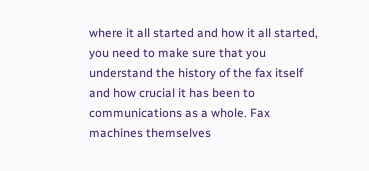where it all started and how it all started, you need to make sure that you understand the history of the fax itself and how crucial it has been to communications as a whole. Fax machines themselves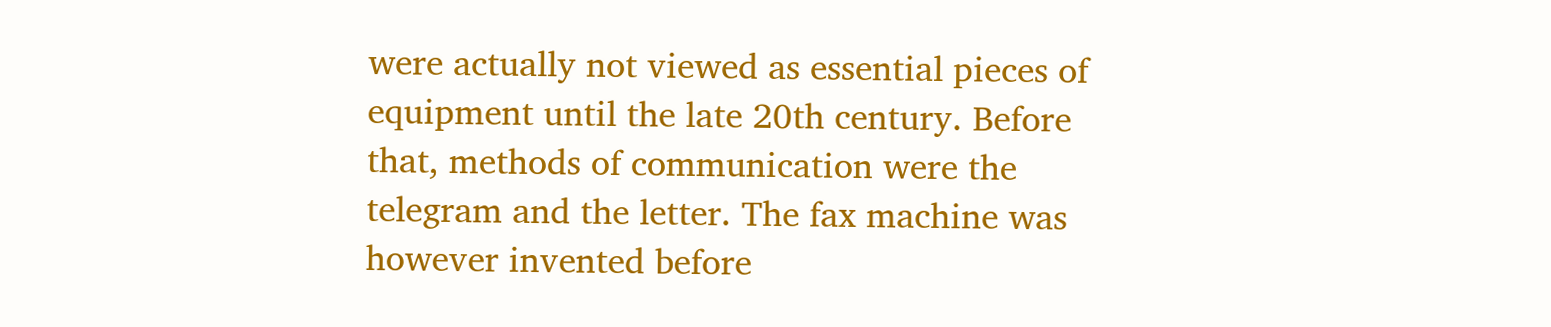were actually not viewed as essential pieces of equipment until the late 20th century. Before that, methods of communication were the telegram and the letter. The fax machine was however invented before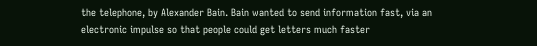the telephone, by Alexander Bain. Bain wanted to send information fast, via an electronic impulse so that people could get letters much faster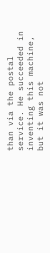than via the postal service. He succeeded in inventing this machine, but it was not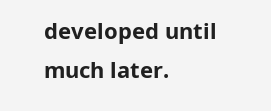developed until much later.